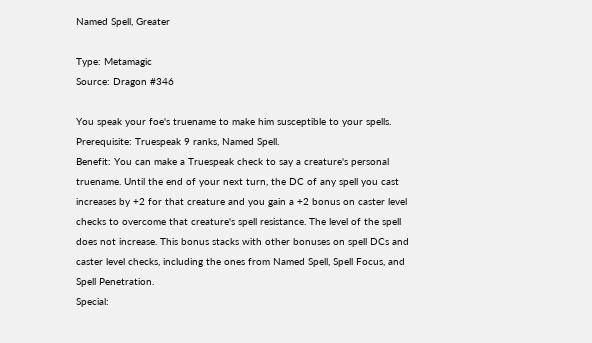Named Spell, Greater

Type: Metamagic
Source: Dragon #346

You speak your foe's truename to make him susceptible to your spells.
Prerequisite: Truespeak 9 ranks, Named Spell.
Benefit: You can make a Truespeak check to say a creature's personal truename. Until the end of your next turn, the DC of any spell you cast increases by +2 for that creature and you gain a +2 bonus on caster level checks to overcome that creature's spell resistance. The level of the spell does not increase. This bonus stacks with other bonuses on spell DCs and caster level checks, including the ones from Named Spell, Spell Focus, and Spell Penetration.
Special: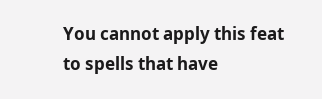You cannot apply this feat to spells that have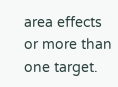area effects or more than one target.